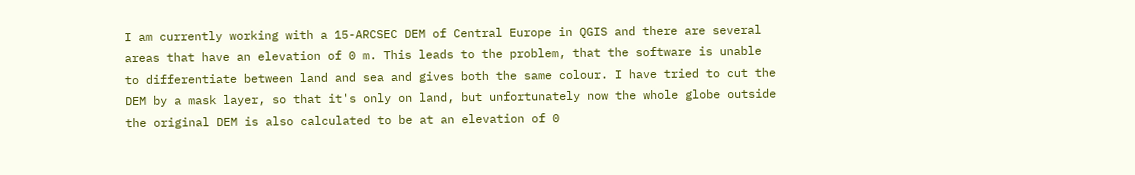I am currently working with a 15-ARCSEC DEM of Central Europe in QGIS and there are several areas that have an elevation of 0 m. This leads to the problem, that the software is unable to differentiate between land and sea and gives both the same colour. I have tried to cut the DEM by a mask layer, so that it's only on land, but unfortunately now the whole globe outside the original DEM is also calculated to be at an elevation of 0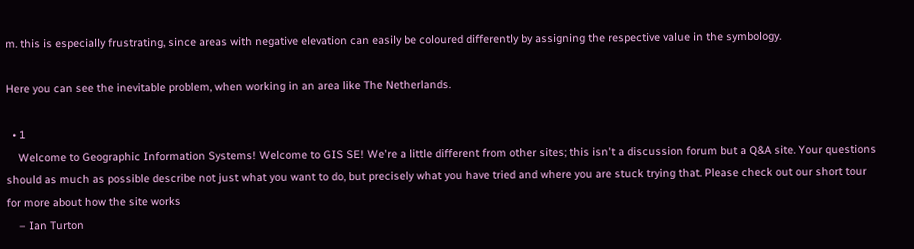m. this is especially frustrating, since areas with negative elevation can easily be coloured differently by assigning the respective value in the symbology.

Here you can see the inevitable problem, when working in an area like The Netherlands.

  • 1
    Welcome to Geographic Information Systems! Welcome to GIS SE! We're a little different from other sites; this isn't a discussion forum but a Q&A site. Your questions should as much as possible describe not just what you want to do, but precisely what you have tried and where you are stuck trying that. Please check out our short tour for more about how the site works
    – Ian Turton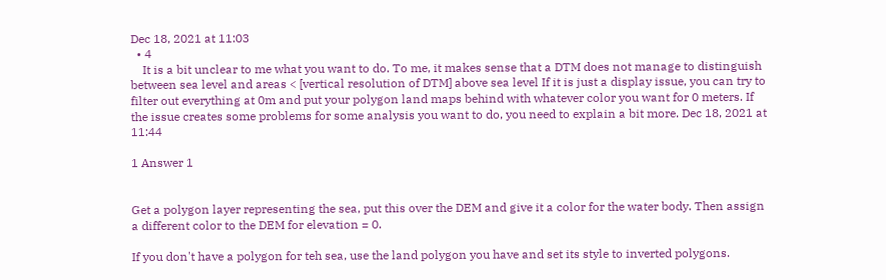Dec 18, 2021 at 11:03
  • 4
    It is a bit unclear to me what you want to do. To me, it makes sense that a DTM does not manage to distinguish between sea level and areas < [vertical resolution of DTM] above sea level If it is just a display issue, you can try to filter out everything at 0m and put your polygon land maps behind with whatever color you want for 0 meters. If the issue creates some problems for some analysis you want to do, you need to explain a bit more. Dec 18, 2021 at 11:44

1 Answer 1


Get a polygon layer representing the sea, put this over the DEM and give it a color for the water body. Then assign a different color to the DEM for elevation = 0.

If you don't have a polygon for teh sea, use the land polygon you have and set its style to inverted polygons.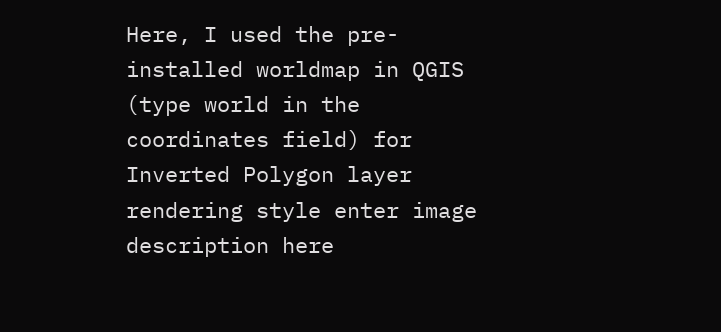Here, I used the pre-installed worldmap in QGIS (type world in the coordinates field) for Inverted Polygon layer rendering style enter image description here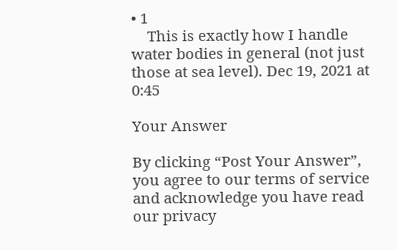• 1
    This is exactly how I handle water bodies in general (not just those at sea level). Dec 19, 2021 at 0:45

Your Answer

By clicking “Post Your Answer”, you agree to our terms of service and acknowledge you have read our privacy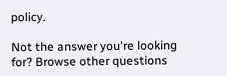policy.

Not the answer you're looking for? Browse other questions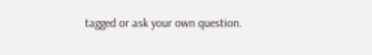tagged or ask your own question.